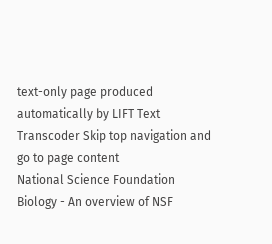text-only page produced automatically by LIFT Text
Transcoder Skip top navigation and go to page content
National Science Foundation
Biology - An overview of NSF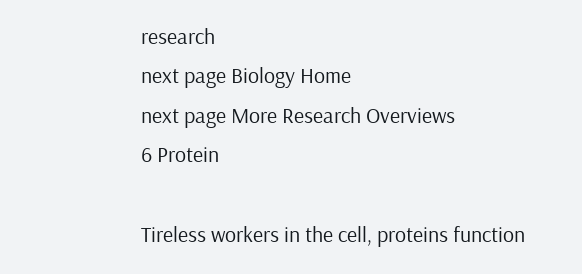research
next page Biology Home
next page More Research Overviews
6 Protein

Tireless workers in the cell, proteins function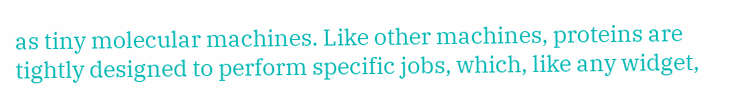as tiny molecular machines. Like other machines, proteins are tightly designed to perform specific jobs, which, like any widget,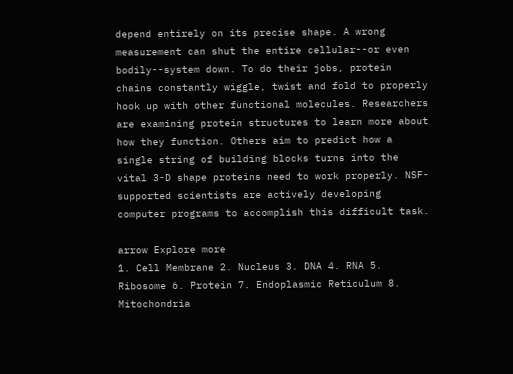depend entirely on its precise shape. A wrong measurement can shut the entire cellular--or even bodily--system down. To do their jobs, protein chains constantly wiggle, twist and fold to properly hook up with other functional molecules. Researchers are examining protein structures to learn more about how they function. Others aim to predict how a single string of building blocks turns into the vital 3-D shape proteins need to work properly. NSF-supported scientists are actively developing computer programs to accomplish this difficult task.

arrow Explore more
1. Cell Membrane 2. Nucleus 3. DNA 4. RNA 5. Ribosome 6. Protein 7. Endoplasmic Reticulum 8. Mitochondria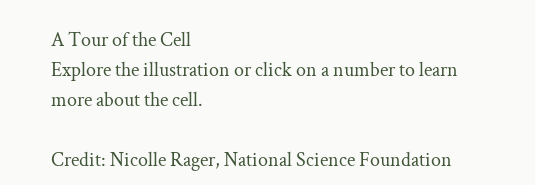A Tour of the Cell
Explore the illustration or click on a number to learn more about the cell.

Credit: Nicolle Rager, National Science Foundation